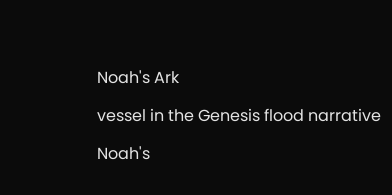Noah's Ark

vessel in the Genesis flood narrative

Noah's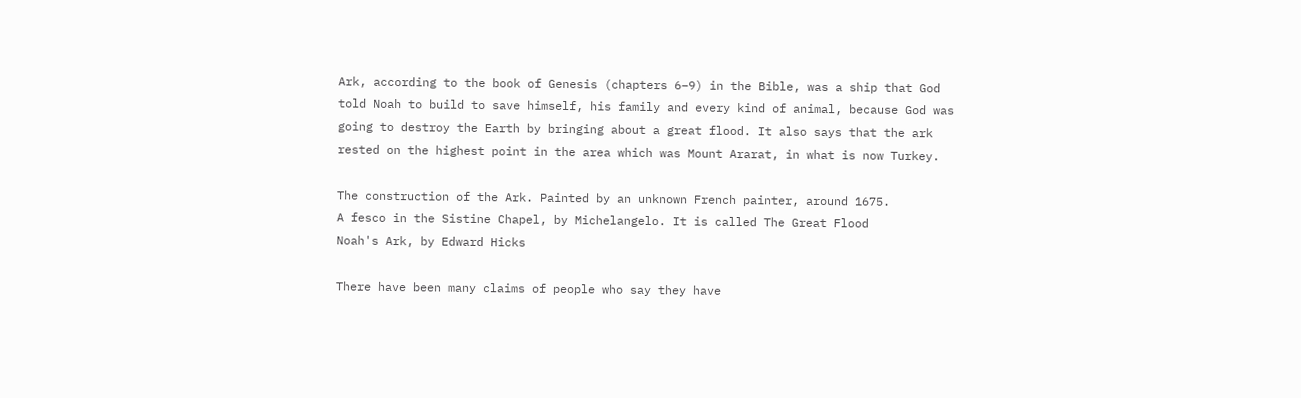Ark, according to the book of Genesis (chapters 6–9) in the Bible, was a ship that God told Noah to build to save himself, his family and every kind of animal, because God was going to destroy the Earth by bringing about a great flood. It also says that the ark rested on the highest point in the area which was Mount Ararat, in what is now Turkey.

The construction of the Ark. Painted by an unknown French painter, around 1675.
A fesco in the Sistine Chapel, by Michelangelo. It is called The Great Flood
Noah's Ark, by Edward Hicks

There have been many claims of people who say they have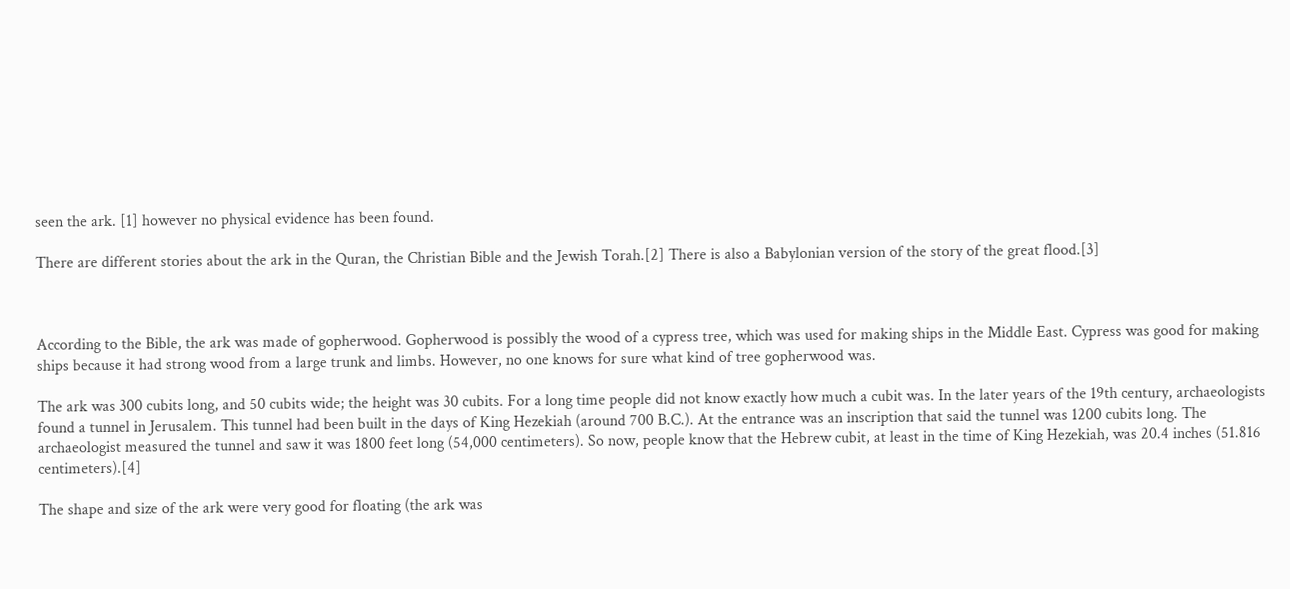seen the ark. [1] however no physical evidence has been found.

There are different stories about the ark in the Quran, the Christian Bible and the Jewish Torah.[2] There is also a Babylonian version of the story of the great flood.[3]



According to the Bible, the ark was made of gopherwood. Gopherwood is possibly the wood of a cypress tree, which was used for making ships in the Middle East. Cypress was good for making ships because it had strong wood from a large trunk and limbs. However, no one knows for sure what kind of tree gopherwood was.

The ark was 300 cubits long, and 50 cubits wide; the height was 30 cubits. For a long time people did not know exactly how much a cubit was. In the later years of the 19th century, archaeologists found a tunnel in Jerusalem. This tunnel had been built in the days of King Hezekiah (around 700 B.C.). At the entrance was an inscription that said the tunnel was 1200 cubits long. The archaeologist measured the tunnel and saw it was 1800 feet long (54,000 centimeters). So now, people know that the Hebrew cubit, at least in the time of King Hezekiah, was 20.4 inches (51.816 centimeters).[4]

The shape and size of the ark were very good for floating (the ark was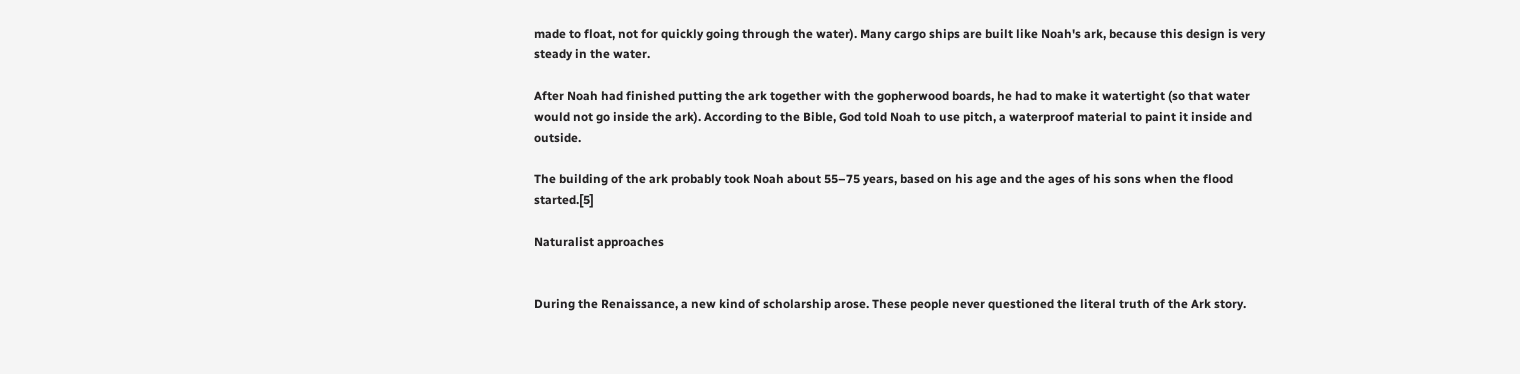made to float, not for quickly going through the water). Many cargo ships are built like Noah's ark, because this design is very steady in the water.

After Noah had finished putting the ark together with the gopherwood boards, he had to make it watertight (so that water would not go inside the ark). According to the Bible, God told Noah to use pitch, a waterproof material to paint it inside and outside.

The building of the ark probably took Noah about 55–75 years, based on his age and the ages of his sons when the flood started.[5]

Naturalist approaches


During the Renaissance, a new kind of scholarship arose. These people never questioned the literal truth of the Ark story.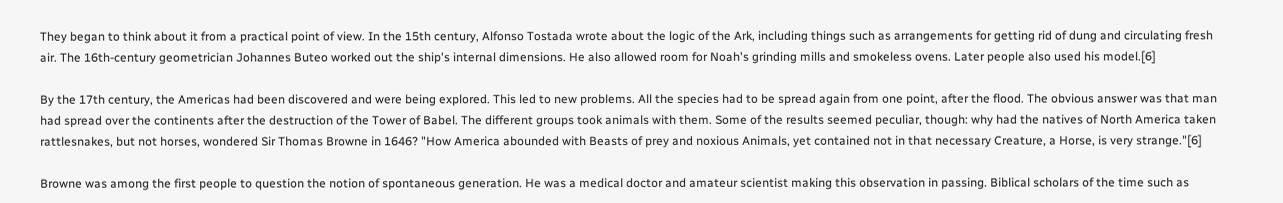They began to think about it from a practical point of view. In the 15th century, Alfonso Tostada wrote about the logic of the Ark, including things such as arrangements for getting rid of dung and circulating fresh air. The 16th-century geometrician Johannes Buteo worked out the ship's internal dimensions. He also allowed room for Noah's grinding mills and smokeless ovens. Later people also used his model.[6]

By the 17th century, the Americas had been discovered and were being explored. This led to new problems. All the species had to be spread again from one point, after the flood. The obvious answer was that man had spread over the continents after the destruction of the Tower of Babel. The different groups took animals with them. Some of the results seemed peculiar, though: why had the natives of North America taken rattlesnakes, but not horses, wondered Sir Thomas Browne in 1646? "How America abounded with Beasts of prey and noxious Animals, yet contained not in that necessary Creature, a Horse, is very strange."[6]

Browne was among the first people to question the notion of spontaneous generation. He was a medical doctor and amateur scientist making this observation in passing. Biblical scholars of the time such as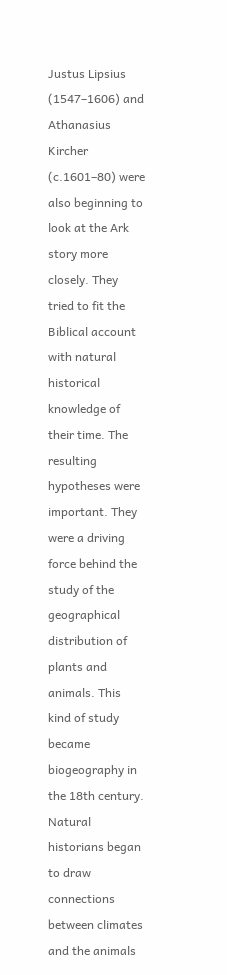Justus Lipsius (1547–1606) and Athanasius Kircher (c.1601–80) were also beginning to look at the Ark story more closely. They tried to fit the Biblical account with natural historical knowledge of their time. The resulting hypotheses were important. They were a driving force behind the study of the geographical distribution of plants and animals. This kind of study became biogeography in the 18th century. Natural historians began to draw connections between climates and the animals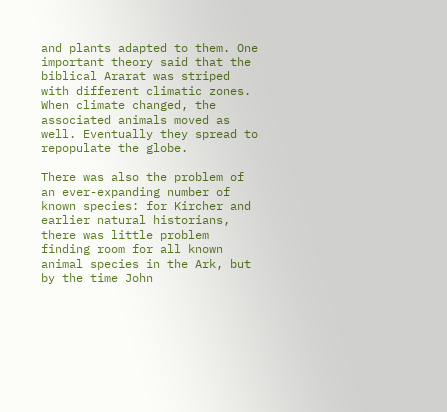and plants adapted to them. One important theory said that the biblical Ararat was striped with different climatic zones. When climate changed, the associated animals moved as well. Eventually they spread to repopulate the globe.

There was also the problem of an ever-expanding number of known species: for Kircher and earlier natural historians, there was little problem finding room for all known animal species in the Ark, but by the time John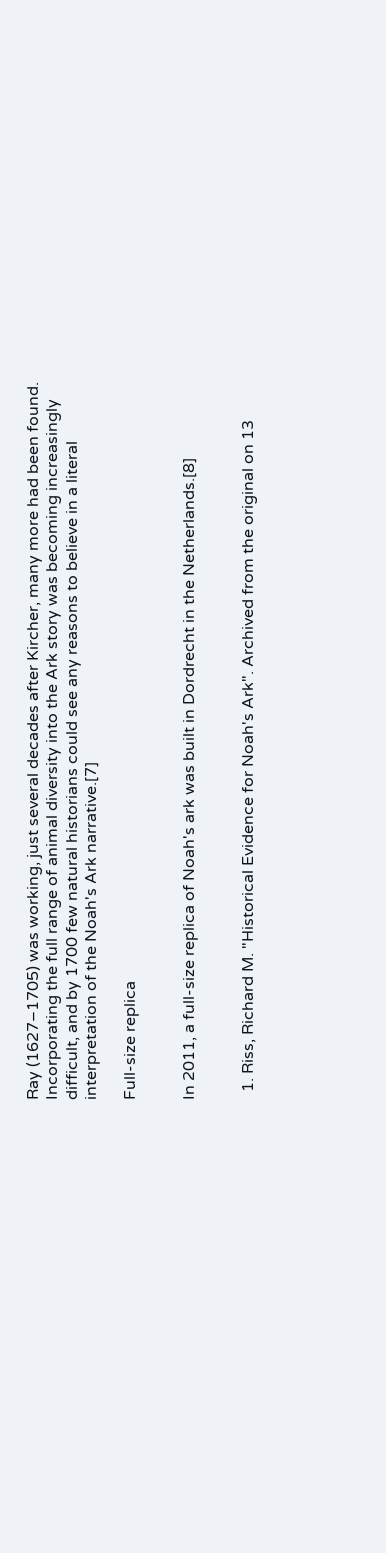Ray (1627–1705) was working, just several decades after Kircher, many more had been found. Incorporating the full range of animal diversity into the Ark story was becoming increasingly difficult, and by 1700 few natural historians could see any reasons to believe in a literal interpretation of the Noah's Ark narrative.[7]

Full-size replica


In 2011, a full-size replica of Noah's ark was built in Dordrecht in the Netherlands.[8]


  1. Riss, Richard M. "Historical Evidence for Noah's Ark". Archived from the original on 13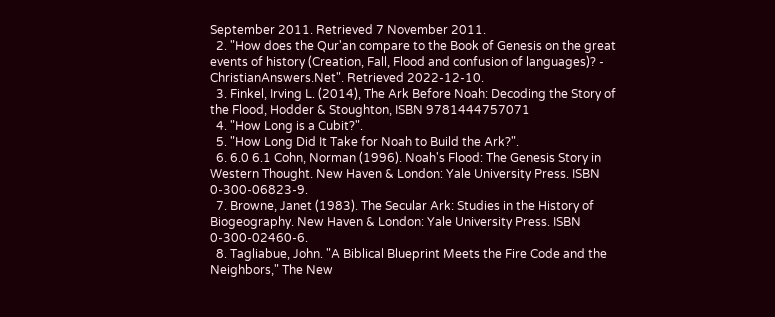September 2011. Retrieved 7 November 2011.
  2. "How does the Qur'an compare to the Book of Genesis on the great events of history (Creation, Fall, Flood and confusion of languages)? - ChristianAnswers.Net". Retrieved 2022-12-10.
  3. Finkel, Irving L. (2014), The Ark Before Noah: Decoding the Story of the Flood, Hodder & Stoughton, ISBN 9781444757071
  4. "How Long is a Cubit?".
  5. "How Long Did It Take for Noah to Build the Ark?".
  6. 6.0 6.1 Cohn, Norman (1996). Noah's Flood: The Genesis Story in Western Thought. New Haven & London: Yale University Press. ISBN 0-300-06823-9.
  7. Browne, Janet (1983). The Secular Ark: Studies in the History of Biogeography. New Haven & London: Yale University Press. ISBN 0-300-02460-6.
  8. Tagliabue, John. "A Biblical Blueprint Meets the Fire Code and the Neighbors," The New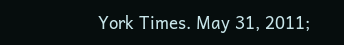York Times. May 31, 2011;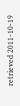retrieved 2011-10-19